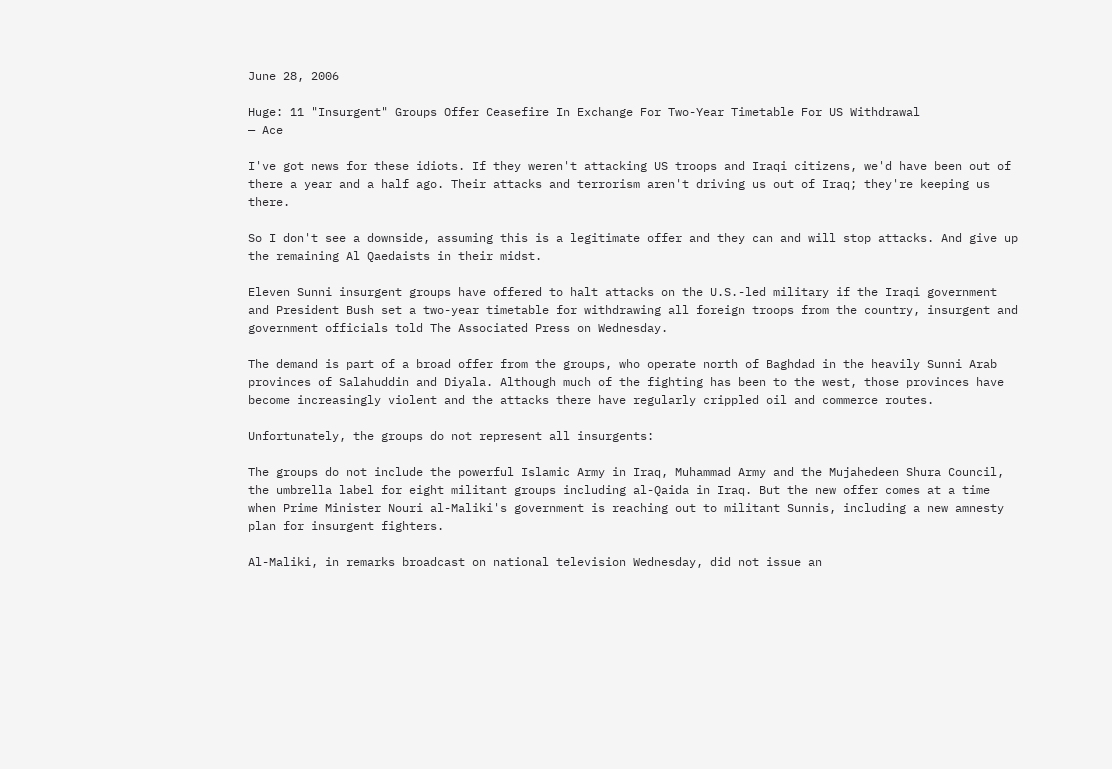June 28, 2006

Huge: 11 "Insurgent" Groups Offer Ceasefire In Exchange For Two-Year Timetable For US Withdrawal
— Ace

I've got news for these idiots. If they weren't attacking US troops and Iraqi citizens, we'd have been out of there a year and a half ago. Their attacks and terrorism aren't driving us out of Iraq; they're keeping us there.

So I don't see a downside, assuming this is a legitimate offer and they can and will stop attacks. And give up the remaining Al Qaedaists in their midst.

Eleven Sunni insurgent groups have offered to halt attacks on the U.S.-led military if the Iraqi government and President Bush set a two-year timetable for withdrawing all foreign troops from the country, insurgent and government officials told The Associated Press on Wednesday.

The demand is part of a broad offer from the groups, who operate north of Baghdad in the heavily Sunni Arab provinces of Salahuddin and Diyala. Although much of the fighting has been to the west, those provinces have become increasingly violent and the attacks there have regularly crippled oil and commerce routes.

Unfortunately, the groups do not represent all insurgents:

The groups do not include the powerful Islamic Army in Iraq, Muhammad Army and the Mujahedeen Shura Council, the umbrella label for eight militant groups including al-Qaida in Iraq. But the new offer comes at a time when Prime Minister Nouri al-Maliki's government is reaching out to militant Sunnis, including a new amnesty plan for insurgent fighters.

Al-Maliki, in remarks broadcast on national television Wednesday, did not issue an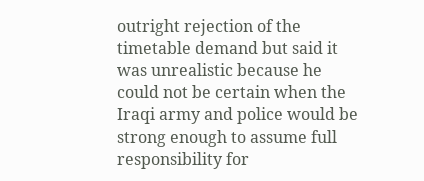outright rejection of the timetable demand but said it was unrealistic because he could not be certain when the Iraqi army and police would be strong enough to assume full responsibility for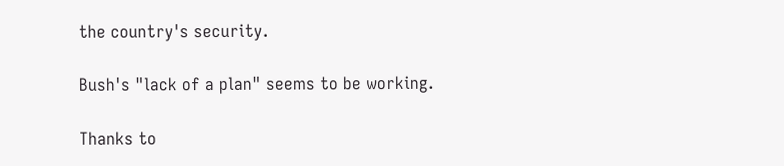the country's security.

Bush's "lack of a plan" seems to be working.

Thanks to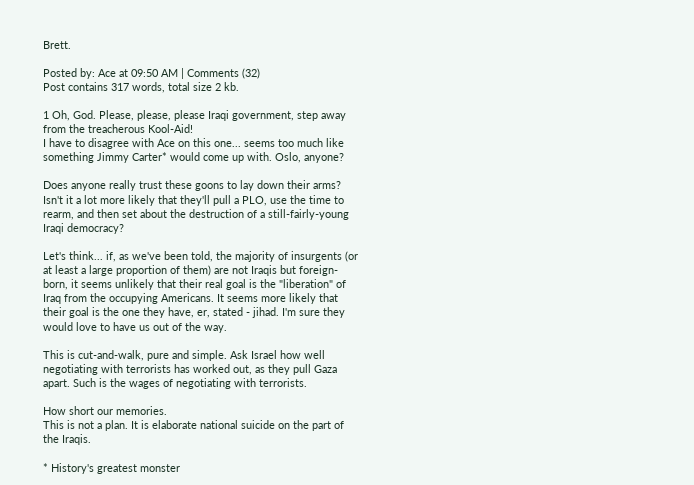Brett.

Posted by: Ace at 09:50 AM | Comments (32)
Post contains 317 words, total size 2 kb.

1 Oh, God. Please, please, please Iraqi government, step away from the treacherous Kool-Aid!
I have to disagree with Ace on this one... seems too much like something Jimmy Carter* would come up with. Oslo, anyone?

Does anyone really trust these goons to lay down their arms? Isn't it a lot more likely that they'll pull a PLO, use the time to rearm, and then set about the destruction of a still-fairly-young Iraqi democracy?

Let's think... if, as we've been told, the majority of insurgents (or at least a large proportion of them) are not Iraqis but foreign-born, it seems unlikely that their real goal is the "liberation" of Iraq from the occupying Americans. It seems more likely that their goal is the one they have, er, stated - jihad. I'm sure they would love to have us out of the way.

This is cut-and-walk, pure and simple. Ask Israel how well negotiating with terrorists has worked out, as they pull Gaza apart. Such is the wages of negotiating with terrorists.

How short our memories.
This is not a plan. It is elaborate national suicide on the part of the Iraqis.

* History's greatest monster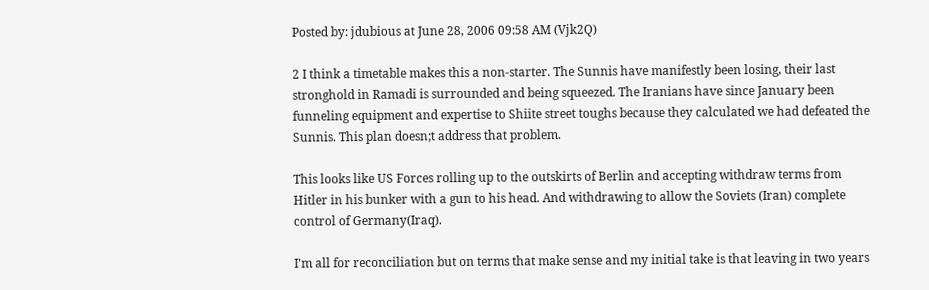Posted by: jdubious at June 28, 2006 09:58 AM (Vjk2Q)

2 I think a timetable makes this a non-starter. The Sunnis have manifestly been losing, their last stronghold in Ramadi is surrounded and being squeezed. The Iranians have since January been funneling equipment and expertise to Shiite street toughs because they calculated we had defeated the Sunnis. This plan doesn;t address that problem.

This looks like US Forces rolling up to the outskirts of Berlin and accepting withdraw terms from Hitler in his bunker with a gun to his head. And withdrawing to allow the Soviets (Iran) complete control of Germany(Iraq).

I'm all for reconciliation but on terms that make sense and my initial take is that leaving in two years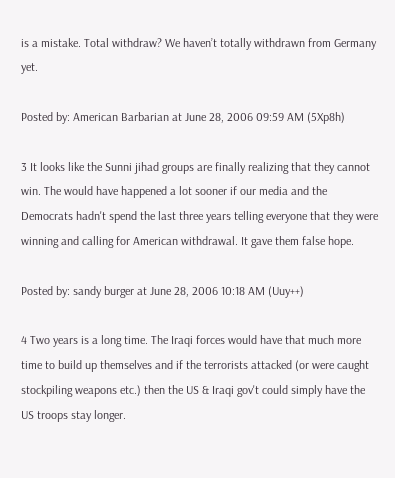is a mistake. Total withdraw? We haven’t totally withdrawn from Germany yet.

Posted by: American Barbarian at June 28, 2006 09:59 AM (5Xp8h)

3 It looks like the Sunni jihad groups are finally realizing that they cannot win. The would have happened a lot sooner if our media and the Democrats hadn't spend the last three years telling everyone that they were winning and calling for American withdrawal. It gave them false hope.

Posted by: sandy burger at June 28, 2006 10:18 AM (Uuy++)

4 Two years is a long time. The Iraqi forces would have that much more time to build up themselves and if the terrorists attacked (or were caught stockpiling weapons etc.) then the US & Iraqi gov't could simply have the US troops stay longer.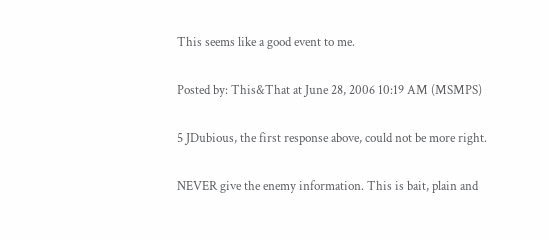This seems like a good event to me.

Posted by: This&That at June 28, 2006 10:19 AM (MSMPS)

5 JDubious, the first response above, could not be more right.

NEVER give the enemy information. This is bait, plain and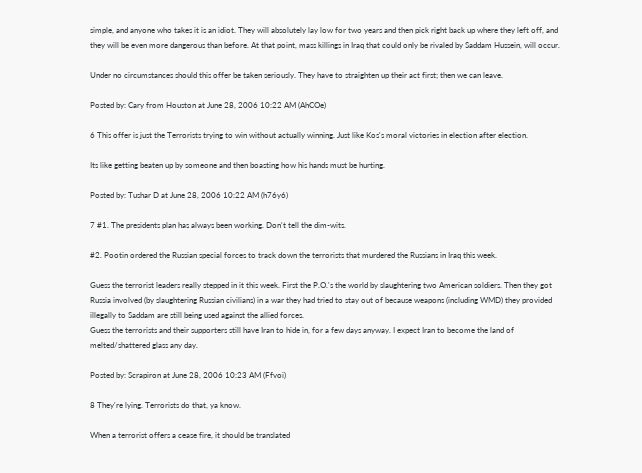simple, and anyone who takes it is an idiot. They will absolutely lay low for two years and then pick right back up where they left off, and they will be even more dangerous than before. At that point, mass killings in Iraq that could only be rivaled by Saddam Hussein, will occur.

Under no circumstances should this offer be taken seriously. They have to straighten up their act first; then we can leave.

Posted by: Cary from Houston at June 28, 2006 10:22 AM (AhCOe)

6 This offer is just the Terrorists trying to win without actually winning. Just like Kos's moral victories in election after election.

Its like getting beaten up by someone and then boasting how his hands must be hurting.

Posted by: Tushar D at June 28, 2006 10:22 AM (h76y6)

7 #1. The presidents plan has always been working. Don't tell the dim-wits.

#2. Pootin ordered the Russian special forces to track down the terrorists that murdered the Russians in Iraq this week.

Guess the terrorist leaders really stepped in it this week. First the P.O.'s the world by slaughtering two American soldiers. Then they got Russia involved (by slaughtering Russian civilians) in a war they had tried to stay out of because weapons (including WMD) they provided illegally to Saddam are still being used against the allied forces.
Guess the terrorists and their supporters still have Iran to hide in, for a few days anyway. I expect Iran to become the land of melted/shattered glass any day.

Posted by: Scrapiron at June 28, 2006 10:23 AM (Ffvoi)

8 They're lying. Terrorists do that, ya know.

When a terrorist offers a cease fire, it should be translated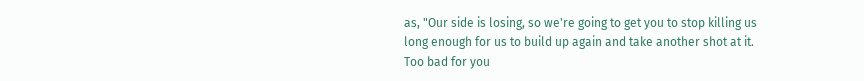as, "Our side is losing, so we're going to get you to stop killing us long enough for us to build up again and take another shot at it. Too bad for you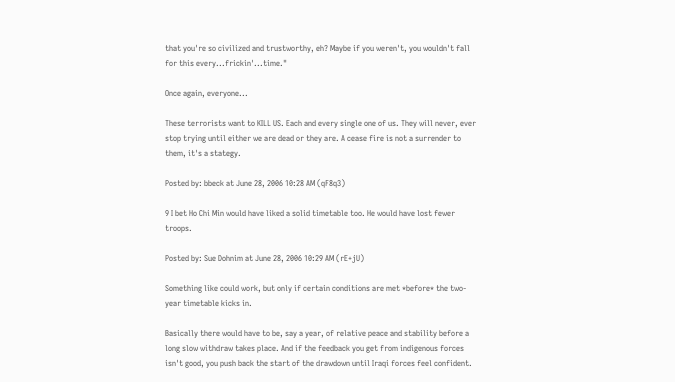that you're so civilized and trustworthy, eh? Maybe if you weren't, you wouldn't fall for this every...frickin'...time."

Once again, everyone...

These terrorists want to KILL US. Each and every single one of us. They will never, ever stop trying until either we are dead or they are. A cease fire is not a surrender to them, it's a stategy.

Posted by: bbeck at June 28, 2006 10:28 AM (qF8q3)

9 I bet Ho Chi Min would have liked a solid timetable too. He would have lost fewer troops.

Posted by: Sue Dohnim at June 28, 2006 10:29 AM (rE+jU)

Something like could work, but only if certain conditions are met *before* the two-year timetable kicks in.

Basically there would have to be, say a year, of relative peace and stability before a long slow withdraw takes place. And if the feedback you get from indigenous forces isn't good, you push back the start of the drawdown until Iraqi forces feel confident.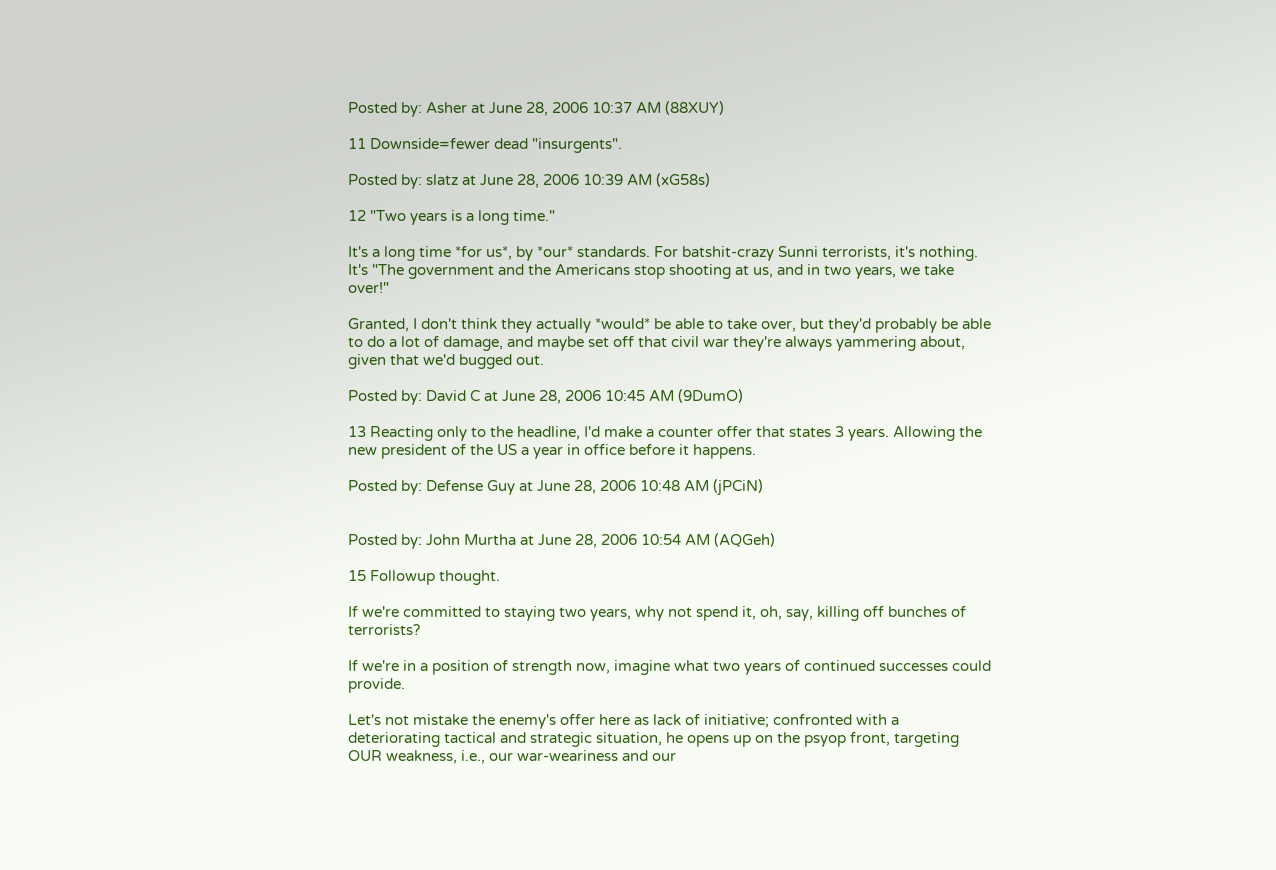Posted by: Asher at June 28, 2006 10:37 AM (88XUY)

11 Downside=fewer dead "insurgents".

Posted by: slatz at June 28, 2006 10:39 AM (xG58s)

12 "Two years is a long time."

It's a long time *for us*, by *our* standards. For batshit-crazy Sunni terrorists, it's nothing. It's "The government and the Americans stop shooting at us, and in two years, we take over!"

Granted, I don't think they actually *would* be able to take over, but they'd probably be able to do a lot of damage, and maybe set off that civil war they're always yammering about, given that we'd bugged out.

Posted by: David C at June 28, 2006 10:45 AM (9DumO)

13 Reacting only to the headline, I'd make a counter offer that states 3 years. Allowing the new president of the US a year in office before it happens.

Posted by: Defense Guy at June 28, 2006 10:48 AM (jPCiN)


Posted by: John Murtha at June 28, 2006 10:54 AM (AQGeh)

15 Followup thought.

If we're committed to staying two years, why not spend it, oh, say, killing off bunches of terrorists?

If we're in a position of strength now, imagine what two years of continued successes could provide.

Let's not mistake the enemy's offer here as lack of initiative; confronted with a deteriorating tactical and strategic situation, he opens up on the psyop front, targeting OUR weakness, i.e., our war-weariness and our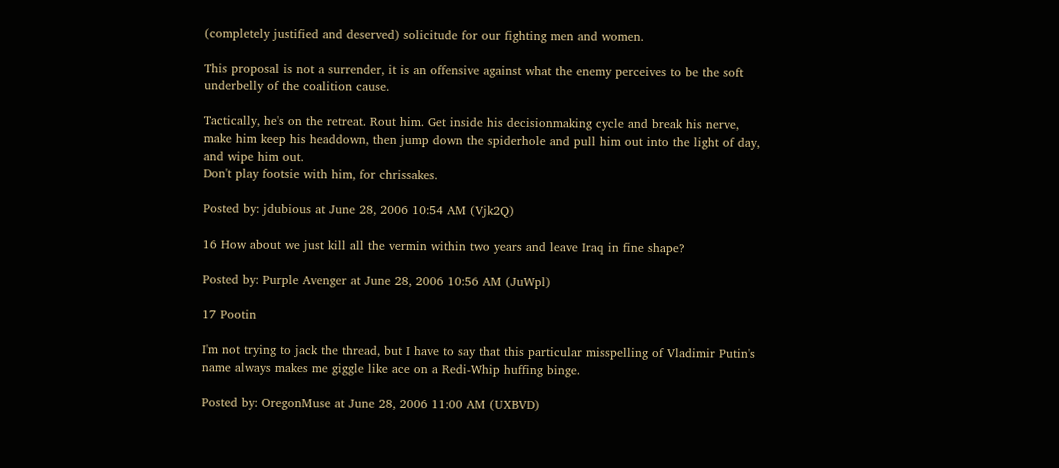(completely justified and deserved) solicitude for our fighting men and women.

This proposal is not a surrender, it is an offensive against what the enemy perceives to be the soft underbelly of the coalition cause.

Tactically, he's on the retreat. Rout him. Get inside his decisionmaking cycle and break his nerve, make him keep his headdown, then jump down the spiderhole and pull him out into the light of day, and wipe him out.
Don't play footsie with him, for chrissakes.

Posted by: jdubious at June 28, 2006 10:54 AM (Vjk2Q)

16 How about we just kill all the vermin within two years and leave Iraq in fine shape?

Posted by: Purple Avenger at June 28, 2006 10:56 AM (JuWpl)

17 Pootin

I'm not trying to jack the thread, but I have to say that this particular misspelling of Vladimir Putin's name always makes me giggle like ace on a Redi-Whip huffing binge.

Posted by: OregonMuse at June 28, 2006 11:00 AM (UXBVD)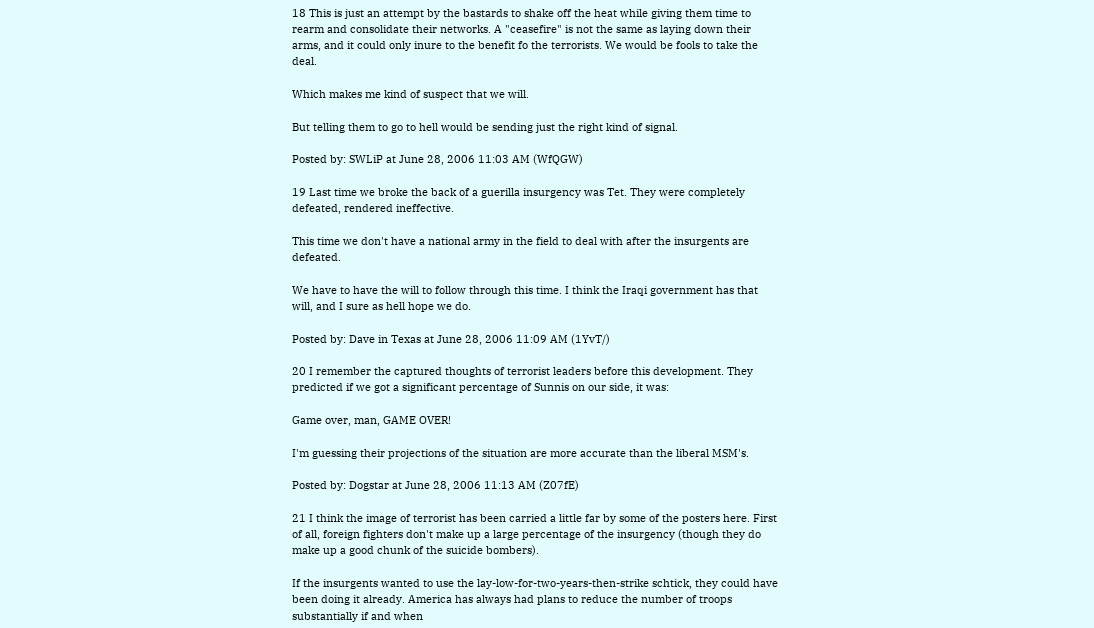18 This is just an attempt by the bastards to shake off the heat while giving them time to rearm and consolidate their networks. A "ceasefire" is not the same as laying down their arms, and it could only inure to the benefit fo the terrorists. We would be fools to take the deal.

Which makes me kind of suspect that we will.

But telling them to go to hell would be sending just the right kind of signal.

Posted by: SWLiP at June 28, 2006 11:03 AM (WfQGW)

19 Last time we broke the back of a guerilla insurgency was Tet. They were completely defeated, rendered ineffective.

This time we don't have a national army in the field to deal with after the insurgents are defeated.

We have to have the will to follow through this time. I think the Iraqi government has that will, and I sure as hell hope we do.

Posted by: Dave in Texas at June 28, 2006 11:09 AM (1YvT/)

20 I remember the captured thoughts of terrorist leaders before this development. They predicted if we got a significant percentage of Sunnis on our side, it was:

Game over, man, GAME OVER!

I'm guessing their projections of the situation are more accurate than the liberal MSM's.

Posted by: Dogstar at June 28, 2006 11:13 AM (Z07fE)

21 I think the image of terrorist has been carried a little far by some of the posters here. First of all, foreign fighters don't make up a large percentage of the insurgency (though they do make up a good chunk of the suicide bombers).

If the insurgents wanted to use the lay-low-for-two-years-then-strike schtick, they could have been doing it already. America has always had plans to reduce the number of troops substantially if and when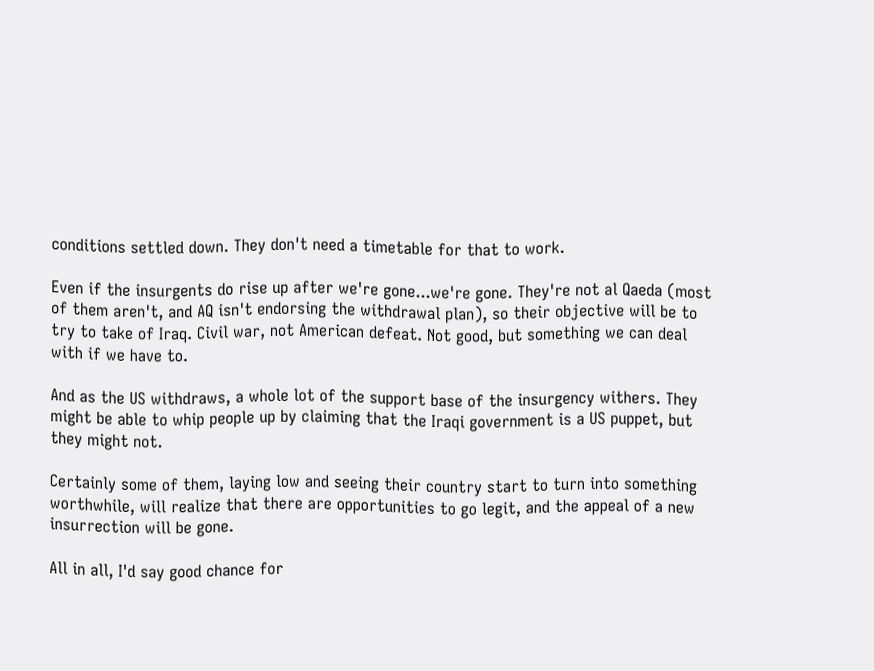conditions settled down. They don't need a timetable for that to work.

Even if the insurgents do rise up after we're gone...we're gone. They're not al Qaeda (most of them aren't, and AQ isn't endorsing the withdrawal plan), so their objective will be to try to take of Iraq. Civil war, not American defeat. Not good, but something we can deal with if we have to.

And as the US withdraws, a whole lot of the support base of the insurgency withers. They might be able to whip people up by claiming that the Iraqi government is a US puppet, but they might not.

Certainly some of them, laying low and seeing their country start to turn into something worthwhile, will realize that there are opportunities to go legit, and the appeal of a new insurrection will be gone.

All in all, I'd say good chance for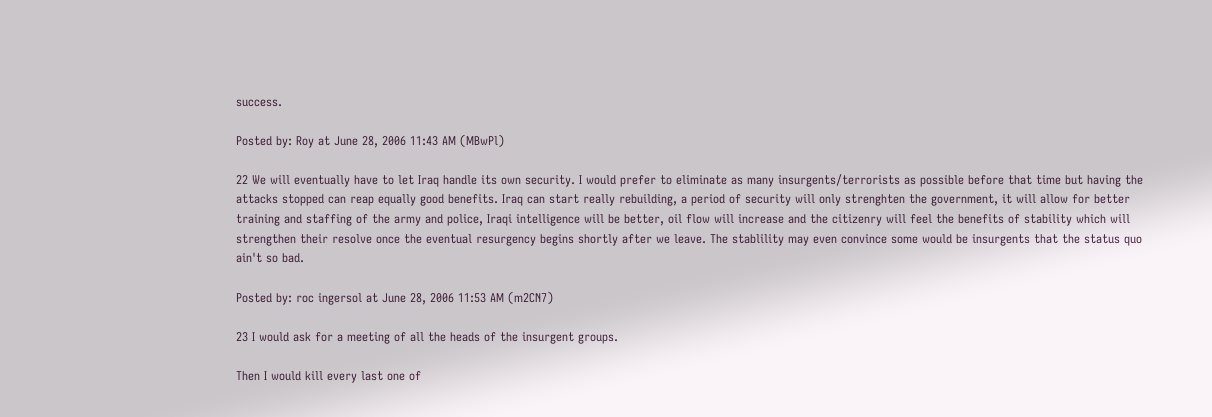success.

Posted by: Roy at June 28, 2006 11:43 AM (MBwPl)

22 We will eventually have to let Iraq handle its own security. I would prefer to eliminate as many insurgents/terrorists as possible before that time but having the attacks stopped can reap equally good benefits. Iraq can start really rebuilding, a period of security will only strenghten the government, it will allow for better training and staffing of the army and police, Iraqi intelligence will be better, oil flow will increase and the citizenry will feel the benefits of stability which will strengthen their resolve once the eventual resurgency begins shortly after we leave. The stablility may even convince some would be insurgents that the status quo ain't so bad.

Posted by: roc ingersol at June 28, 2006 11:53 AM (m2CN7)

23 I would ask for a meeting of all the heads of the insurgent groups.

Then I would kill every last one of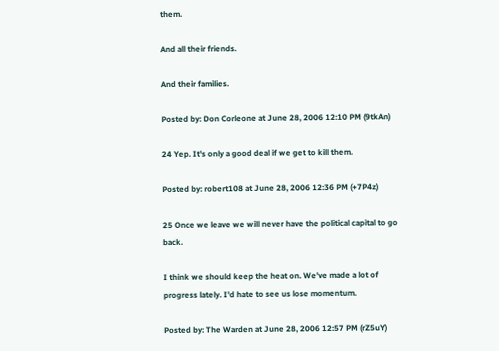them.

And all their friends.

And their families.

Posted by: Don Corleone at June 28, 2006 12:10 PM (9tkAn)

24 Yep. It's only a good deal if we get to kill them.

Posted by: robert108 at June 28, 2006 12:36 PM (+7P4z)

25 Once we leave we will never have the political capital to go back.

I think we should keep the heat on. We've made a lot of progress lately. I'd hate to see us lose momentum.

Posted by: The Warden at June 28, 2006 12:57 PM (rZ5uY)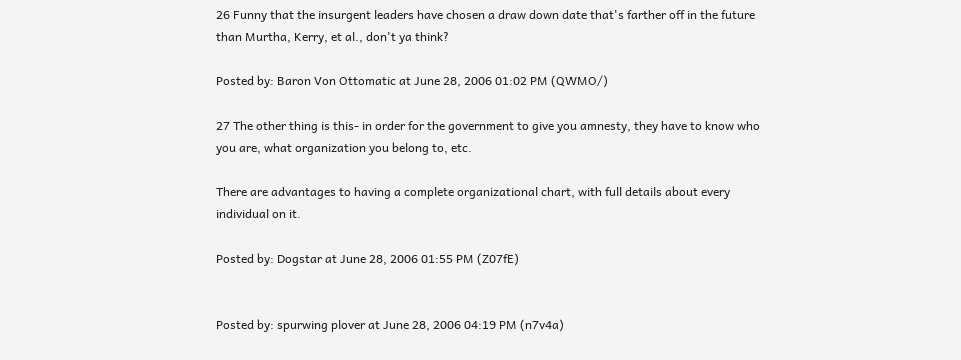26 Funny that the insurgent leaders have chosen a draw down date that's farther off in the future than Murtha, Kerry, et al., don't ya think?

Posted by: Baron Von Ottomatic at June 28, 2006 01:02 PM (QWMO/)

27 The other thing is this- in order for the government to give you amnesty, they have to know who you are, what organization you belong to, etc.

There are advantages to having a complete organizational chart, with full details about every individual on it.

Posted by: Dogstar at June 28, 2006 01:55 PM (Z07fE)


Posted by: spurwing plover at June 28, 2006 04:19 PM (n7v4a)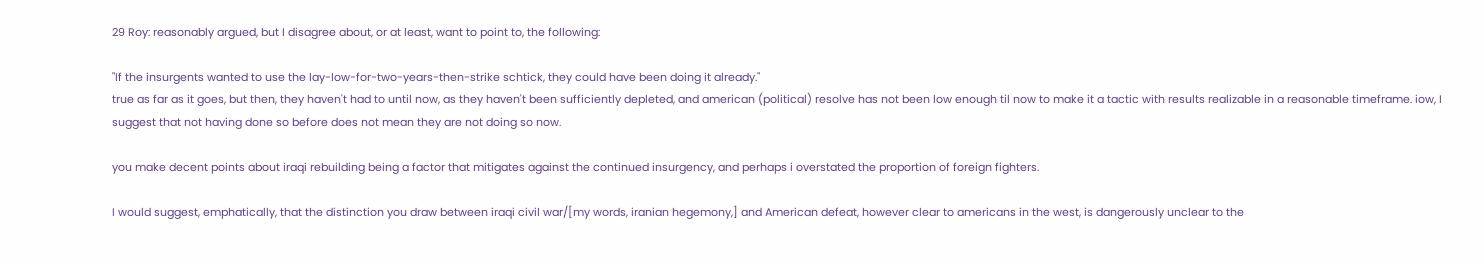29 Roy: reasonably argued, but I disagree about, or at least, want to point to, the following:

"If the insurgents wanted to use the lay-low-for-two-years-then-strike schtick, they could have been doing it already."
true as far as it goes, but then, they haven't had to until now, as they haven't been sufficiently depleted, and american (political) resolve has not been low enough til now to make it a tactic with results realizable in a reasonable timeframe. iow, I suggest that not having done so before does not mean they are not doing so now.

you make decent points about iraqi rebuilding being a factor that mitigates against the continued insurgency, and perhaps i overstated the proportion of foreign fighters.

I would suggest, emphatically, that the distinction you draw between iraqi civil war/[my words, iranian hegemony,] and American defeat, however clear to americans in the west, is dangerously unclear to the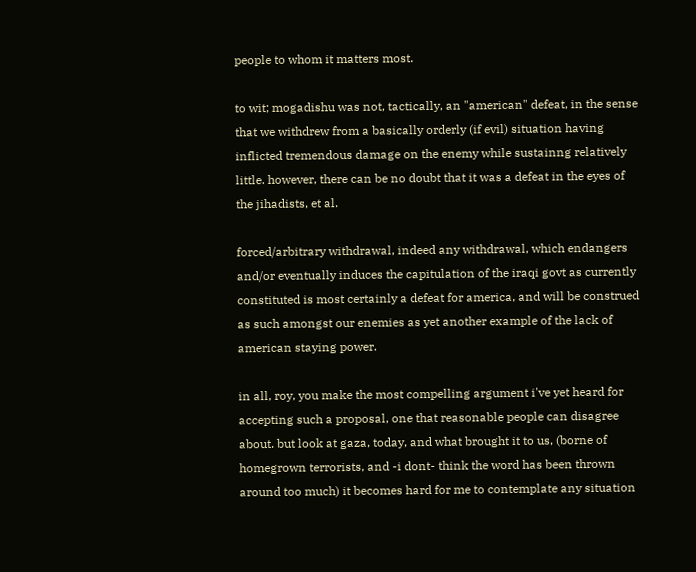people to whom it matters most.

to wit; mogadishu was not, tactically, an "american" defeat, in the sense that we withdrew from a basically orderly (if evil) situation having inflicted tremendous damage on the enemy while sustainng relatively little. however, there can be no doubt that it was a defeat in the eyes of the jihadists, et al.

forced/arbitrary withdrawal, indeed any withdrawal, which endangers and/or eventually induces the capitulation of the iraqi govt as currently constituted is most certainly a defeat for america, and will be construed as such amongst our enemies as yet another example of the lack of american staying power.

in all, roy, you make the most compelling argument i've yet heard for accepting such a proposal, one that reasonable people can disagree about. but look at gaza, today, and what brought it to us, (borne of homegrown terrorists, and -i dont- think the word has been thrown around too much) it becomes hard for me to contemplate any situation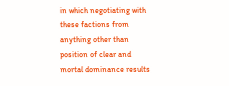in which negotiating with these factions from anything other than position of clear and mortal dominance results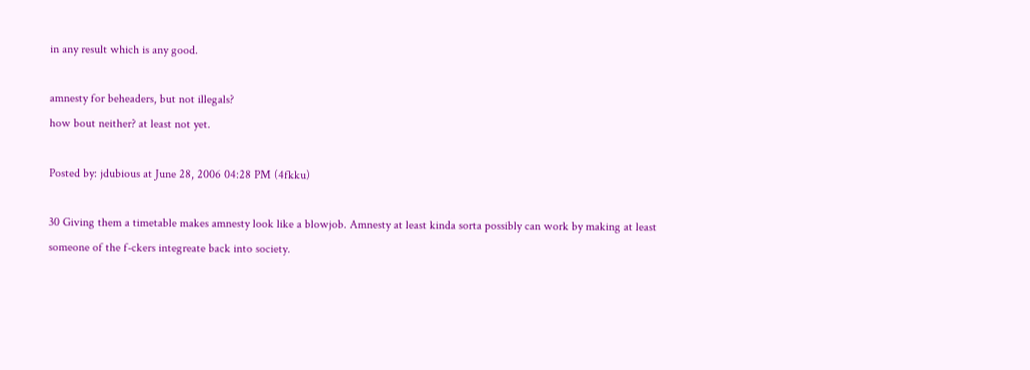in any result which is any good.

amnesty for beheaders, but not illegals?
how bout neither? at least not yet.

Posted by: jdubious at June 28, 2006 04:28 PM (4fkku)

30 Giving them a timetable makes amnesty look like a blowjob. Amnesty at least kinda sorta possibly can work by making at least someone of the f-ckers integreate back into society.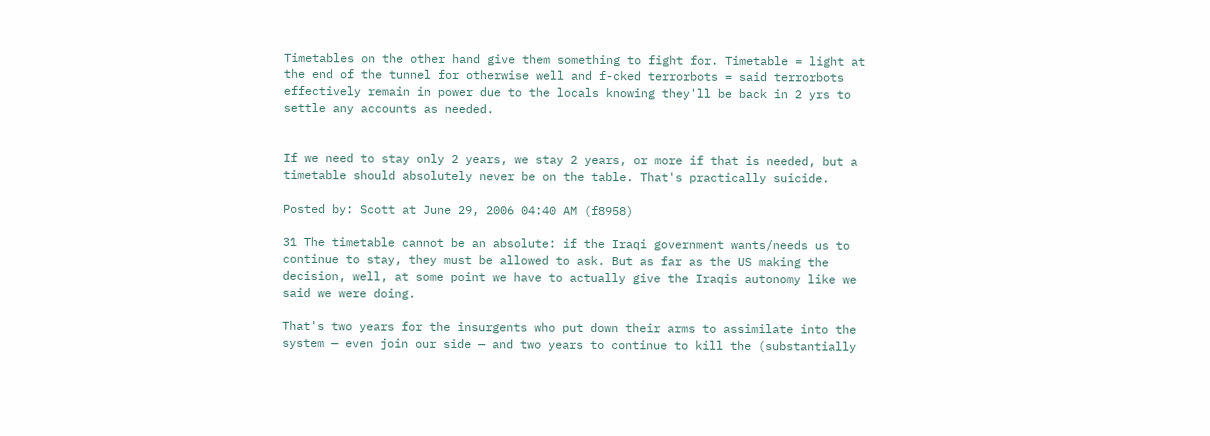Timetables on the other hand give them something to fight for. Timetable = light at the end of the tunnel for otherwise well and f-cked terrorbots = said terrorbots effectively remain in power due to the locals knowing they'll be back in 2 yrs to settle any accounts as needed.


If we need to stay only 2 years, we stay 2 years, or more if that is needed, but a timetable should absolutely never be on the table. That's practically suicide.

Posted by: Scott at June 29, 2006 04:40 AM (f8958)

31 The timetable cannot be an absolute: if the Iraqi government wants/needs us to continue to stay, they must be allowed to ask. But as far as the US making the decision, well, at some point we have to actually give the Iraqis autonomy like we said we were doing.

That's two years for the insurgents who put down their arms to assimilate into the system — even join our side — and two years to continue to kill the (substantially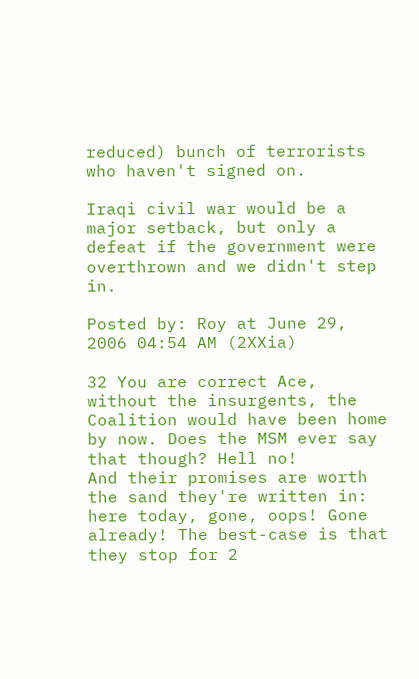reduced) bunch of terrorists who haven't signed on.

Iraqi civil war would be a major setback, but only a defeat if the government were overthrown and we didn't step in.

Posted by: Roy at June 29, 2006 04:54 AM (2XXia)

32 You are correct Ace, without the insurgents, the Coalition would have been home by now. Does the MSM ever say that though? Hell no!
And their promises are worth the sand they're written in: here today, gone, oops! Gone already! The best-case is that they stop for 2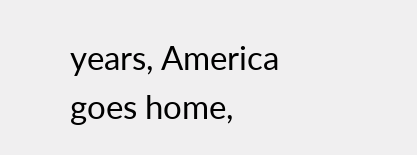years, America goes home,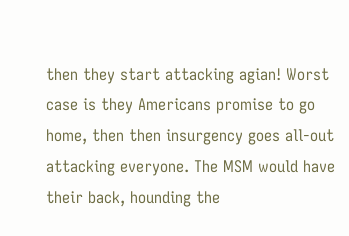then they start attacking agian! Worst case is they Americans promise to go home, then then insurgency goes all-out attacking everyone. The MSM would have their back, hounding the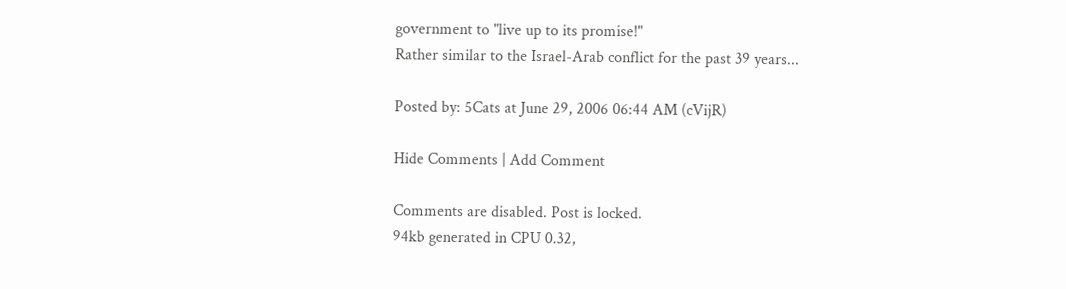government to "live up to its promise!"
Rather similar to the Israel-Arab conflict for the past 39 years...

Posted by: 5Cats at June 29, 2006 06:44 AM (cVijR)

Hide Comments | Add Comment

Comments are disabled. Post is locked.
94kb generated in CPU 0.32,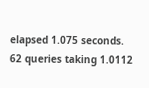elapsed 1.075 seconds.
62 queries taking 1.0112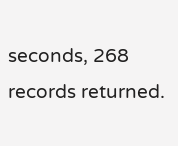seconds, 268 records returned.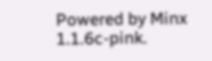Powered by Minx 1.1.6c-pink.